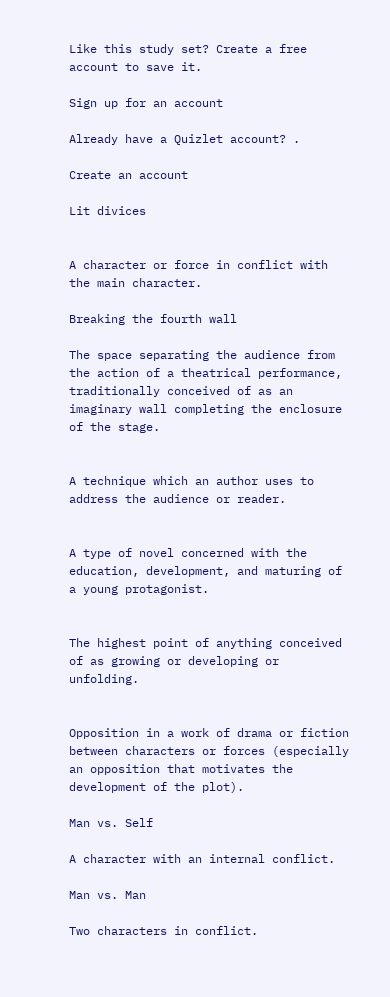Like this study set? Create a free account to save it.

Sign up for an account

Already have a Quizlet account? .

Create an account

Lit divices


A character or force in conflict with the main character.

Breaking the fourth wall

The space separating the audience from the action of a theatrical performance, traditionally conceived of as an imaginary wall completing the enclosure of the stage.


A technique which an author uses to address the audience or reader.


A type of novel concerned with the education, development, and maturing of a young protagonist.


The highest point of anything conceived of as growing or developing or unfolding.


Opposition in a work of drama or fiction between characters or forces (especially an opposition that motivates the development of the plot).

Man vs. Self

A character with an internal conflict.

Man vs. Man

Two characters in conflict.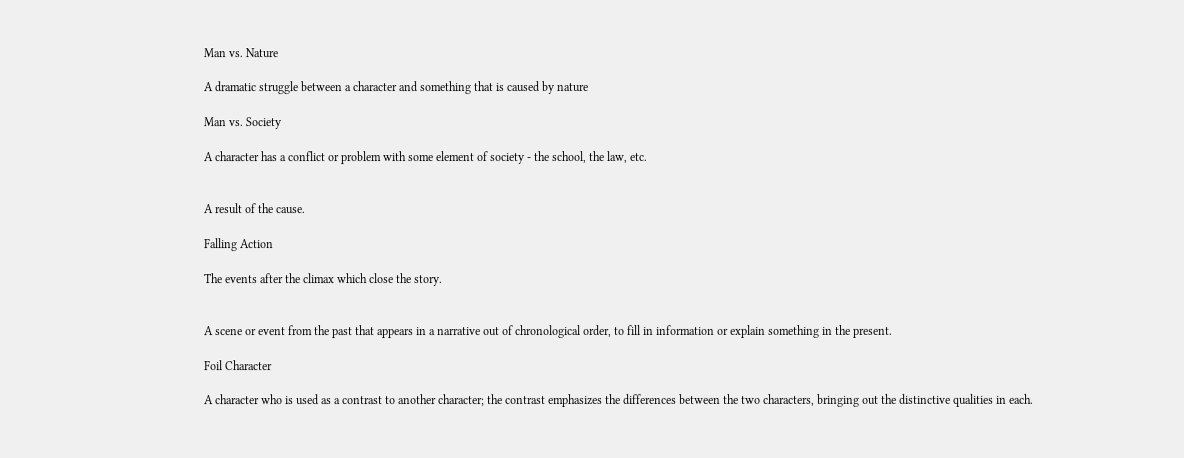Man vs. Nature

A dramatic struggle between a character and something that is caused by nature

Man vs. Society

A character has a conflict or problem with some element of society - the school, the law, etc.


A result of the cause.

Falling Action

The events after the climax which close the story.


A scene or event from the past that appears in a narrative out of chronological order, to fill in information or explain something in the present.

Foil Character

A character who is used as a contrast to another character; the contrast emphasizes the differences between the two characters, bringing out the distinctive qualities in each.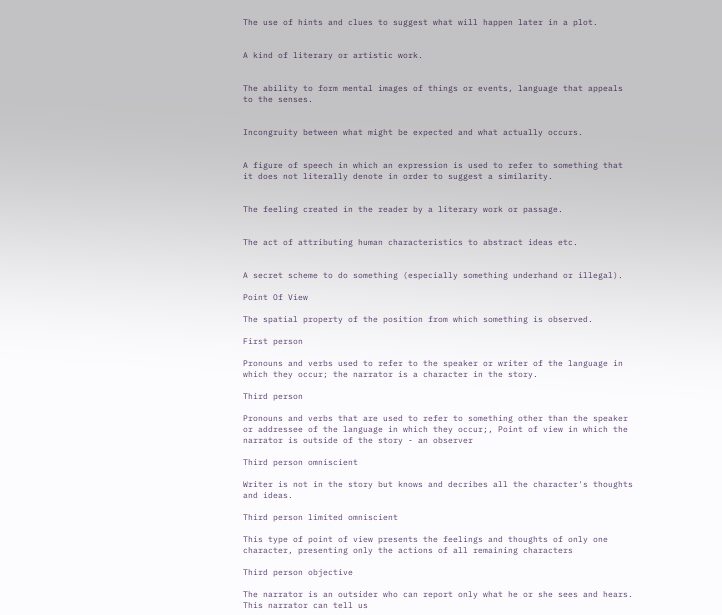The use of hints and clues to suggest what will happen later in a plot.


A kind of literary or artistic work.


The ability to form mental images of things or events, language that appeals to the senses.


Incongruity between what might be expected and what actually occurs.


A figure of speech in which an expression is used to refer to something that it does not literally denote in order to suggest a similarity.


The feeling created in the reader by a literary work or passage.


The act of attributing human characteristics to abstract ideas etc.


A secret scheme to do something (especially something underhand or illegal).

Point Of View

The spatial property of the position from which something is observed.

First person

Pronouns and verbs used to refer to the speaker or writer of the language in which they occur; the narrator is a character in the story.

Third person

Pronouns and verbs that are used to refer to something other than the speaker or addressee of the language in which they occur;, Point of view in which the narrator is outside of the story - an observer

Third person omniscient

Writer is not in the story but knows and decribes all the character's thoughts and ideas.

Third person limited omniscient

This type of point of view presents the feelings and thoughts of only one character, presenting only the actions of all remaining characters

Third person objective

The narrator is an outsider who can report only what he or she sees and hears. This narrator can tell us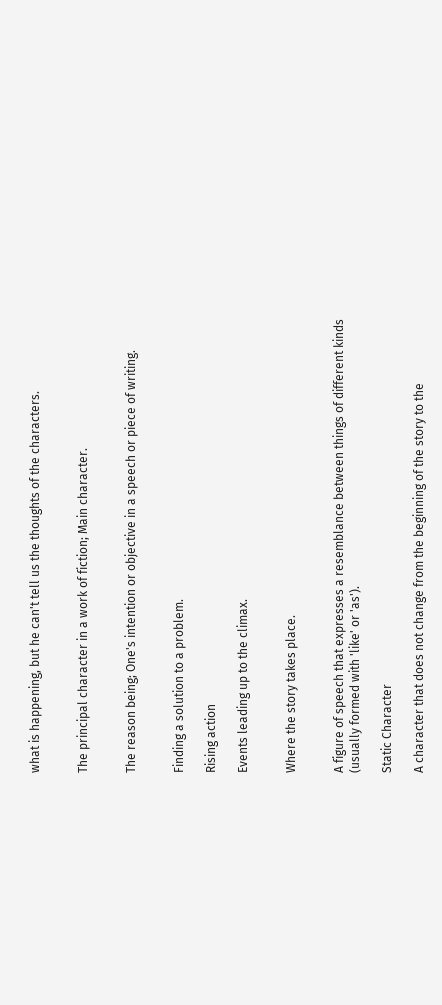what is happening, but he can't tell us the thoughts of the characters.


The principal character in a work of fiction; Main character.


The reason being; One's intention or objective in a speech or piece of writing.


Finding a solution to a problem.

Rising action

Events leading up to the climax.


Where the story takes place.


A figure of speech that expresses a resemblance between things of different kinds (usually formed with 'like' or 'as').

Static Character

A character that does not change from the beginning of the story to the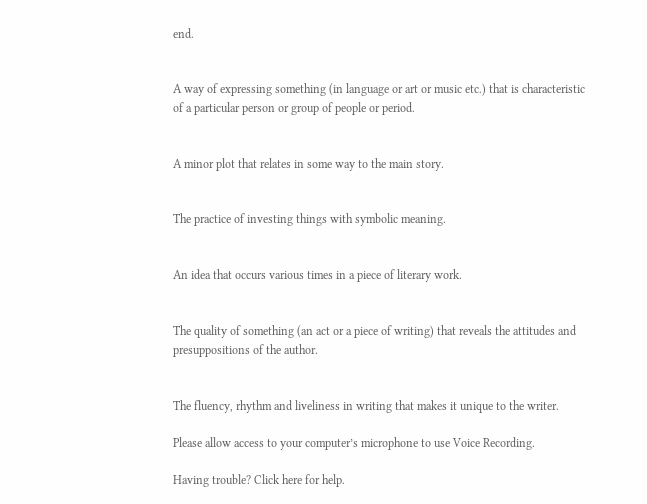end.


A way of expressing something (in language or art or music etc.) that is characteristic of a particular person or group of people or period.


A minor plot that relates in some way to the main story.


The practice of investing things with symbolic meaning.


An idea that occurs various times in a piece of literary work.


The quality of something (an act or a piece of writing) that reveals the attitudes and presuppositions of the author.


The fluency, rhythm and liveliness in writing that makes it unique to the writer.

Please allow access to your computer’s microphone to use Voice Recording.

Having trouble? Click here for help.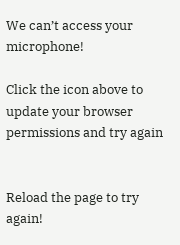We can’t access your microphone!

Click the icon above to update your browser permissions and try again


Reload the page to try again!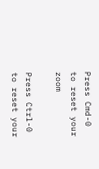Press Cmd-0 to reset your zoom

Press Ctrl-0 to reset your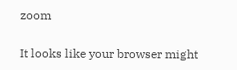zoom

It looks like your browser might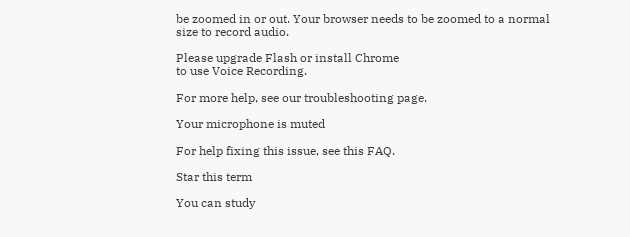be zoomed in or out. Your browser needs to be zoomed to a normal size to record audio.

Please upgrade Flash or install Chrome
to use Voice Recording.

For more help, see our troubleshooting page.

Your microphone is muted

For help fixing this issue, see this FAQ.

Star this term

You can study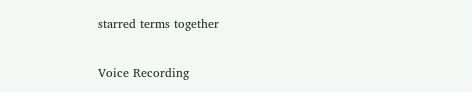starred terms together

Voice Recording